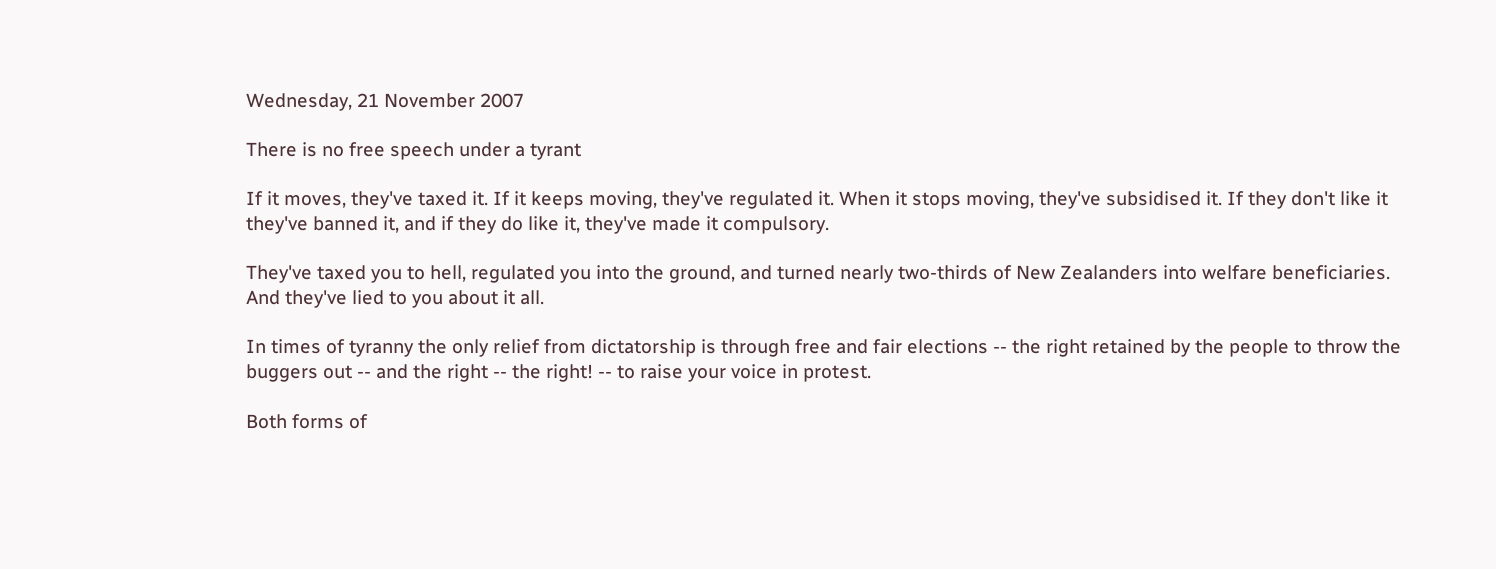Wednesday, 21 November 2007

There is no free speech under a tyrant

If it moves, they've taxed it. If it keeps moving, they've regulated it. When it stops moving, they've subsidised it. If they don't like it they've banned it, and if they do like it, they've made it compulsory.

They've taxed you to hell, regulated you into the ground, and turned nearly two-thirds of New Zealanders into welfare beneficiaries. And they've lied to you about it all.

In times of tyranny the only relief from dictatorship is through free and fair elections -- the right retained by the people to throw the buggers out -- and the right -- the right! -- to raise your voice in protest.

Both forms of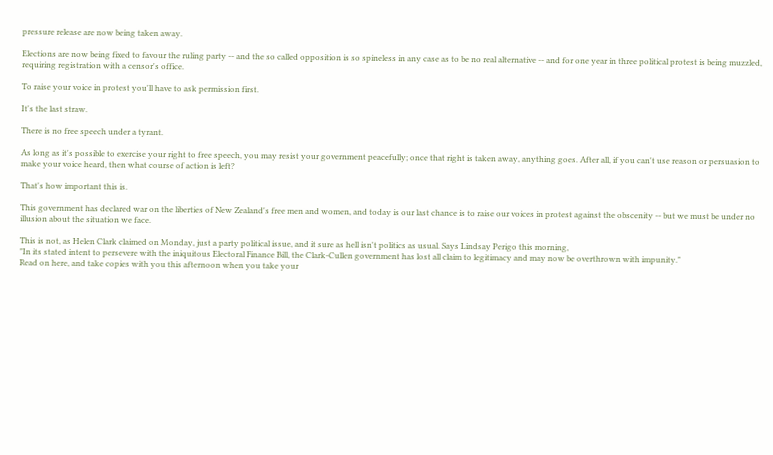pressure release are now being taken away.

Elections are now being fixed to favour the ruling party -- and the so called opposition is so spineless in any case as to be no real alternative -- and for one year in three political protest is being muzzled, requiring registration with a censor's office.

To raise your voice in protest you'll have to ask permission first.

It's the last straw.

There is no free speech under a tyrant.

As long as it's possible to exercise your right to free speech, you may resist your government peacefully; once that right is taken away, anything goes. After all, if you can't use reason or persuasion to make your voice heard, then what course of action is left?

That's how important this is.

This government has declared war on the liberties of New Zealand's free men and women, and today is our last chance is to raise our voices in protest against the obscenity -- but we must be under no illusion about the situation we face.

This is not, as Helen Clark claimed on Monday, just a party political issue, and it sure as hell isn't politics as usual. Says Lindsay Perigo this morning,
"In its stated intent to persevere with the iniquitous Electoral Finance Bill, the Clark-Cullen government has lost all claim to legitimacy and may now be overthrown with impunity."
Read on here, and take copies with you this afternoon when you take your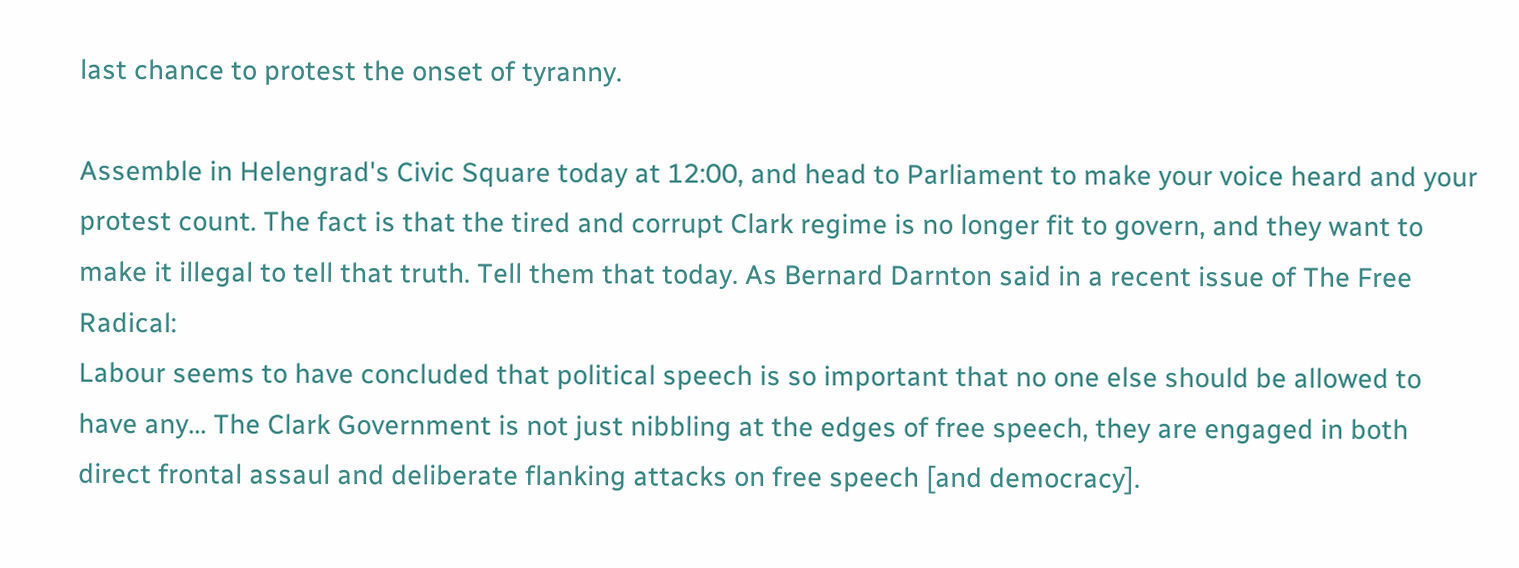last chance to protest the onset of tyranny.

Assemble in Helengrad's Civic Square today at 12:00, and head to Parliament to make your voice heard and your protest count. The fact is that the tired and corrupt Clark regime is no longer fit to govern, and they want to make it illegal to tell that truth. Tell them that today. As Bernard Darnton said in a recent issue of The Free Radical:
Labour seems to have concluded that political speech is so important that no one else should be allowed to have any... The Clark Government is not just nibbling at the edges of free speech, they are engaged in both direct frontal assaul and deliberate flanking attacks on free speech [and democracy].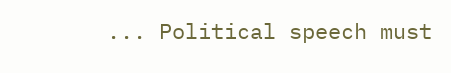... Political speech must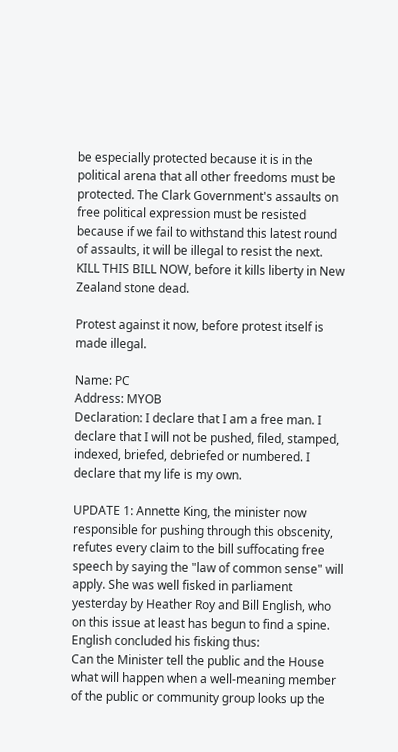be especially protected because it is in the political arena that all other freedoms must be protected. The Clark Government's assaults on free political expression must be resisted because if we fail to withstand this latest round of assaults, it will be illegal to resist the next.
KILL THIS BILL NOW, before it kills liberty in New Zealand stone dead.

Protest against it now, before protest itself is made illegal.

Name: PC
Address: MYOB
Declaration: I declare that I am a free man. I declare that I will not be pushed, filed, stamped, indexed, briefed, debriefed or numbered. I declare that my life is my own.

UPDATE 1: Annette King, the minister now responsible for pushing through this obscenity, refutes every claim to the bill suffocating free speech by saying the "law of common sense" will apply. She was well fisked in parliament yesterday by Heather Roy and Bill English, who on this issue at least has begun to find a spine. English concluded his fisking thus:
Can the Minister tell the public and the House what will happen when a well-meaning member of the public or community group looks up the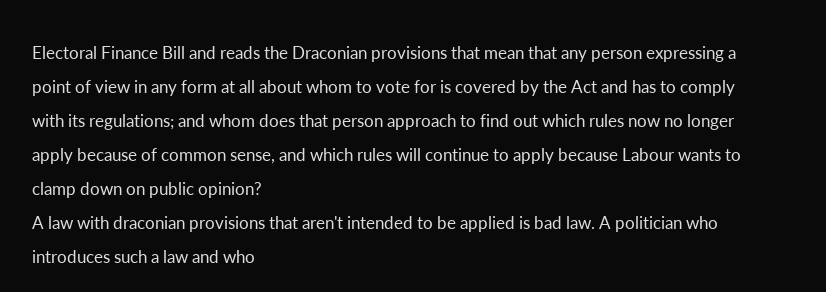Electoral Finance Bill and reads the Draconian provisions that mean that any person expressing a point of view in any form at all about whom to vote for is covered by the Act and has to comply with its regulations; and whom does that person approach to find out which rules now no longer apply because of common sense, and which rules will continue to apply because Labour wants to clamp down on public opinion?
A law with draconian provisions that aren't intended to be applied is bad law. A politician who introduces such a law and who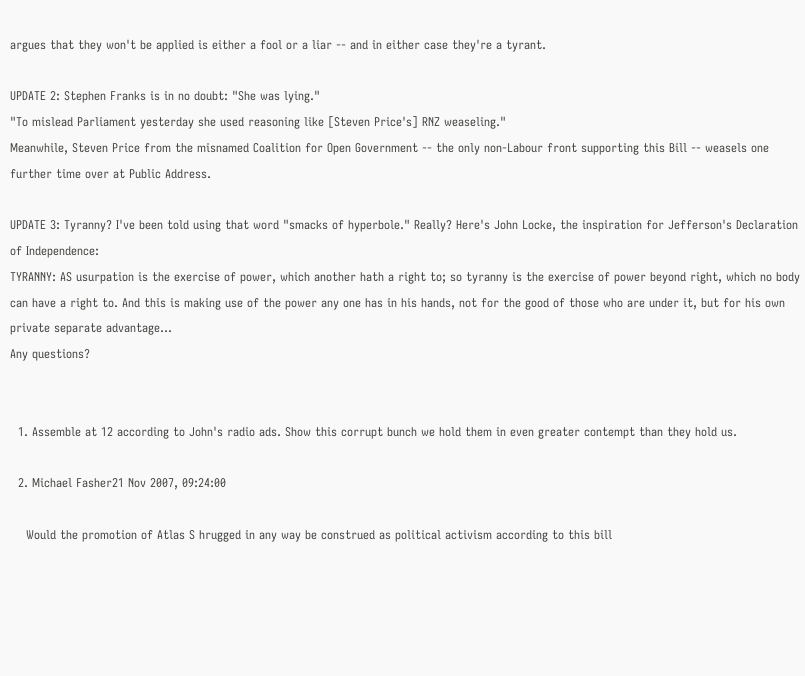argues that they won't be applied is either a fool or a liar -- and in either case they're a tyrant.

UPDATE 2: Stephen Franks is in no doubt: "She was lying."
"To mislead Parliament yesterday she used reasoning like [Steven Price's] RNZ weaseling."
Meanwhile, Steven Price from the misnamed Coalition for Open Government -- the only non-Labour front supporting this Bill -- weasels one further time over at Public Address.

UPDATE 3: Tyranny? I've been told using that word "smacks of hyperbole." Really? Here's John Locke, the inspiration for Jefferson's Declaration of Independence:
TYRANNY: AS usurpation is the exercise of power, which another hath a right to; so tyranny is the exercise of power beyond right, which no body can have a right to. And this is making use of the power any one has in his hands, not for the good of those who are under it, but for his own private separate advantage...
Any questions?


  1. Assemble at 12 according to John's radio ads. Show this corrupt bunch we hold them in even greater contempt than they hold us.

  2. Michael Fasher21 Nov 2007, 09:24:00

    Would the promotion of Atlas S hrugged in any way be construed as political activism according to this bill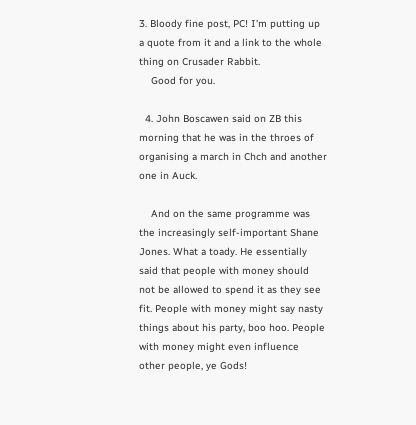3. Bloody fine post, PC! I'm putting up a quote from it and a link to the whole thing on Crusader Rabbit.
    Good for you.

  4. John Boscawen said on ZB this morning that he was in the throes of organising a march in Chch and another one in Auck.

    And on the same programme was the increasingly self-important Shane Jones. What a toady. He essentially said that people with money should not be allowed to spend it as they see fit. People with money might say nasty things about his party, boo hoo. People with money might even influence other people, ye Gods!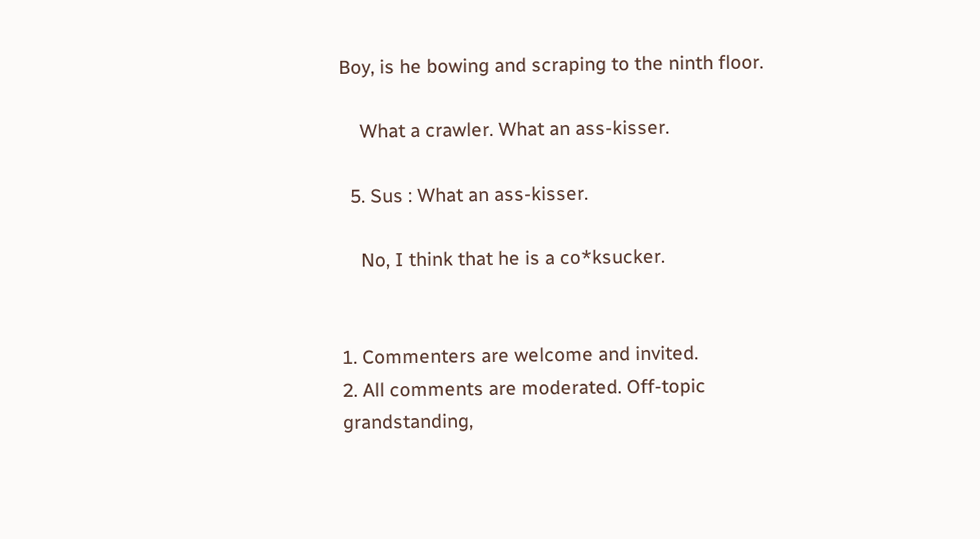Boy, is he bowing and scraping to the ninth floor.

    What a crawler. What an ass-kisser.

  5. Sus : What an ass-kisser.

    No, I think that he is a co*ksucker.


1. Commenters are welcome and invited.
2. All comments are moderated. Off-topic grandstanding,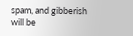spam, and gibberish will be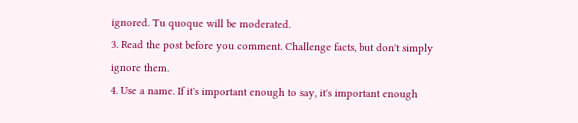ignored. Tu quoque will be moderated.
3. Read the post before you comment. Challenge facts, but don't simply ignore them.
4. Use a name. If it's important enough to say, it's important enough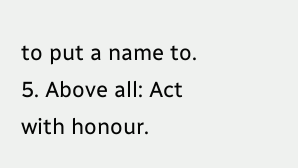to put a name to.
5. Above all: Act with honour.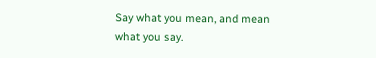Say what you mean, and mean what you say.